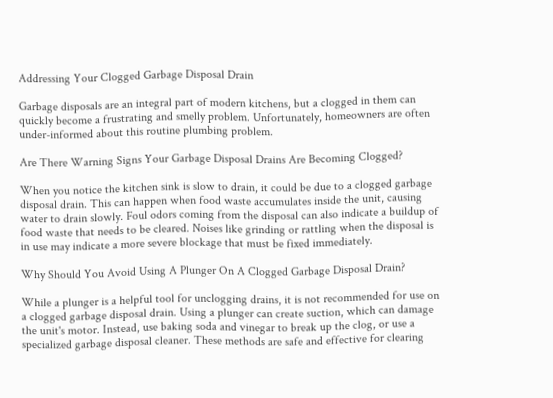Addressing Your Clogged Garbage Disposal Drain

Garbage disposals are an integral part of modern kitchens, but a clogged in them can quickly become a frustrating and smelly problem. Unfortunately, homeowners are often under-informed about this routine plumbing problem.

Are There Warning Signs Your Garbage Disposal Drains Are Becoming Clogged?

When you notice the kitchen sink is slow to drain, it could be due to a clogged garbage disposal drain. This can happen when food waste accumulates inside the unit, causing water to drain slowly. Foul odors coming from the disposal can also indicate a buildup of food waste that needs to be cleared. Noises like grinding or rattling when the disposal is in use may indicate a more severe blockage that must be fixed immediately.

Why Should You Avoid Using A Plunger On A Clogged Garbage Disposal Drain?

While a plunger is a helpful tool for unclogging drains, it is not recommended for use on a clogged garbage disposal drain. Using a plunger can create suction, which can damage the unit's motor. Instead, use baking soda and vinegar to break up the clog, or use a specialized garbage disposal cleaner. These methods are safe and effective for clearing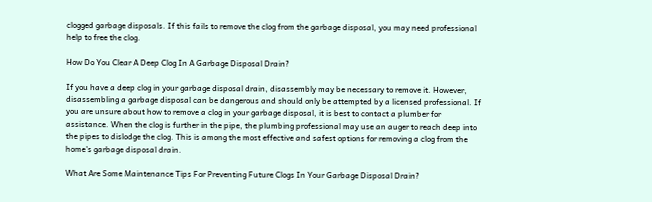clogged garbage disposals. If this fails to remove the clog from the garbage disposal, you may need professional help to free the clog.

How Do You Clear A Deep Clog In A Garbage Disposal Drain?

If you have a deep clog in your garbage disposal drain, disassembly may be necessary to remove it. However, disassembling a garbage disposal can be dangerous and should only be attempted by a licensed professional. If you are unsure about how to remove a clog in your garbage disposal, it is best to contact a plumber for assistance. When the clog is further in the pipe, the plumbing professional may use an auger to reach deep into the pipes to dislodge the clog. This is among the most effective and safest options for removing a clog from the home's garbage disposal drain.

What Are Some Maintenance Tips For Preventing Future Clogs In Your Garbage Disposal Drain?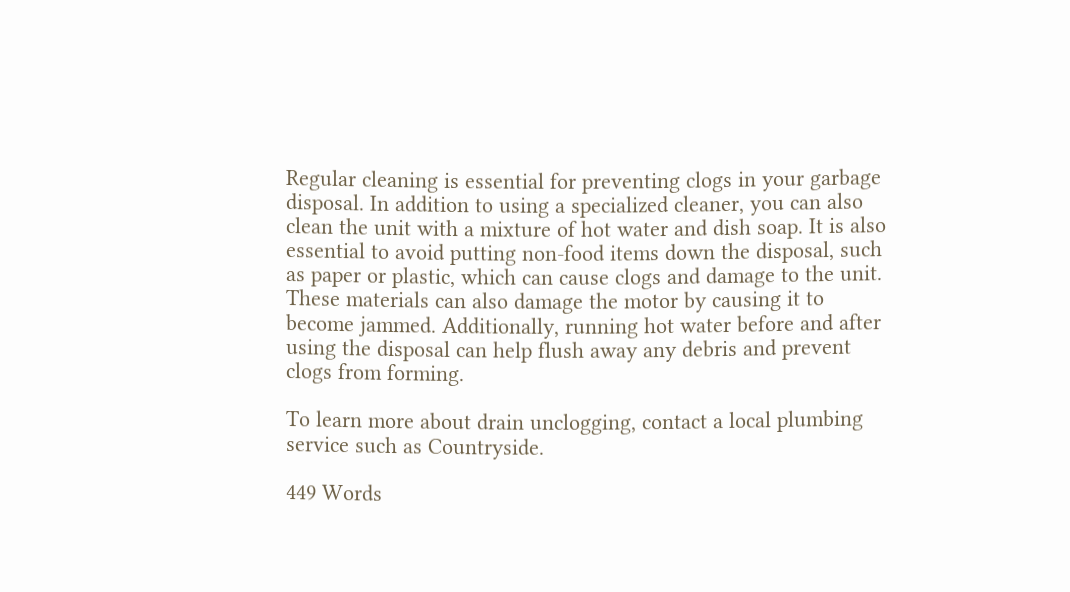Regular cleaning is essential for preventing clogs in your garbage disposal. In addition to using a specialized cleaner, you can also clean the unit with a mixture of hot water and dish soap. It is also essential to avoid putting non-food items down the disposal, such as paper or plastic, which can cause clogs and damage to the unit. These materials can also damage the motor by causing it to become jammed. Additionally, running hot water before and after using the disposal can help flush away any debris and prevent clogs from forming.

To learn more about drain unclogging, contact a local plumbing service such as Countryside.

449 Words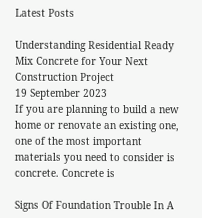Latest Posts

Understanding Residential Ready Mix Concrete for Your Next Construction Project
19 September 2023
If you are planning to build a new home or renovate an existing one, one of the most important materials you need to consider is concrete. Concrete is

Signs Of Foundation Trouble In A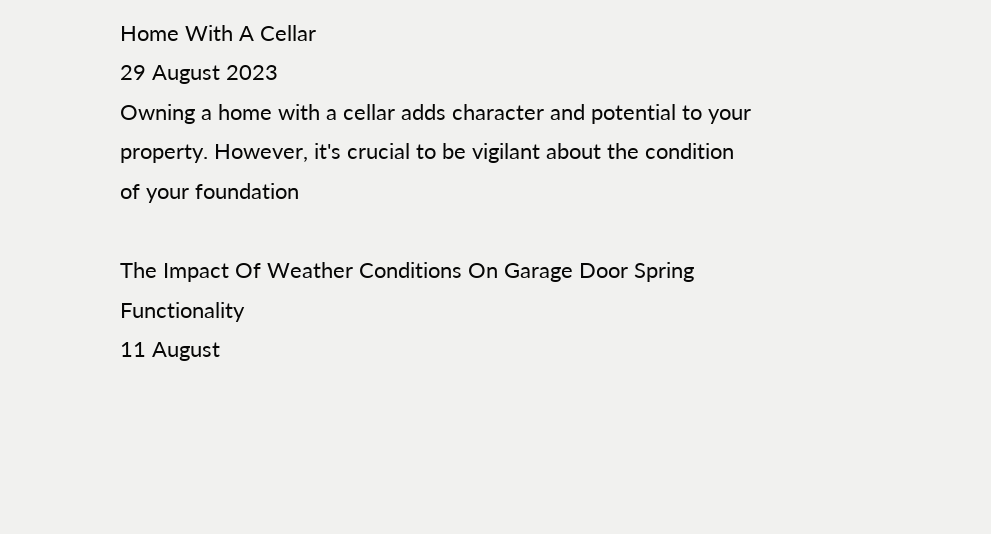Home With A Cellar
29 August 2023
Owning a home with a cellar adds character and potential to your property. However, it's crucial to be vigilant about the condition of your foundation

The Impact Of Weather Conditions On Garage Door Spring Functionality
11 August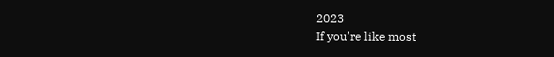2023
If you're like most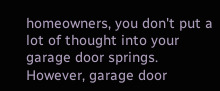homeowners, you don't put a lot of thought into your garage door springs. However, garage door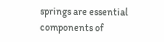springs are essential components of